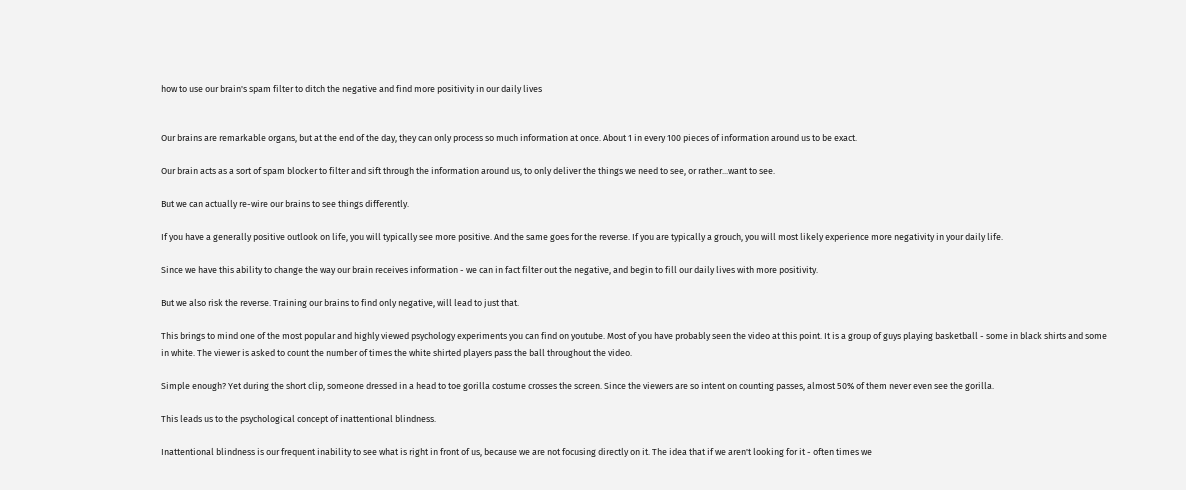how to use our brain's spam filter to ditch the negative and find more positivity in our daily lives


Our brains are remarkable organs, but at the end of the day, they can only process so much information at once. About 1 in every 100 pieces of information around us to be exact.

Our brain acts as a sort of spam blocker to filter and sift through the information around us, to only deliver the things we need to see, or rather...want to see.

But we can actually re-wire our brains to see things differently.

If you have a generally positive outlook on life, you will typically see more positive. And the same goes for the reverse. If you are typically a grouch, you will most likely experience more negativity in your daily life.

Since we have this ability to change the way our brain receives information - we can in fact filter out the negative, and begin to fill our daily lives with more positivity.

But we also risk the reverse. Training our brains to find only negative, will lead to just that.

This brings to mind one of the most popular and highly viewed psychology experiments you can find on youtube. Most of you have probably seen the video at this point. It is a group of guys playing basketball - some in black shirts and some in white. The viewer is asked to count the number of times the white shirted players pass the ball throughout the video.

Simple enough? Yet during the short clip, someone dressed in a head to toe gorilla costume crosses the screen. Since the viewers are so intent on counting passes, almost 50% of them never even see the gorilla.

This leads us to the psychological concept of inattentional blindness.

Inattentional blindness is our frequent inability to see what is right in front of us, because we are not focusing directly on it. The idea that if we aren't looking for it - often times we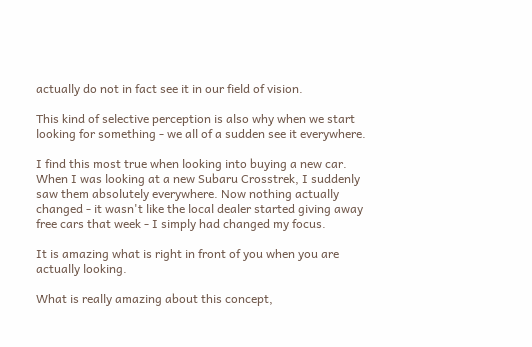actually do not in fact see it in our field of vision.

This kind of selective perception is also why when we start looking for something - we all of a sudden see it everywhere.

I find this most true when looking into buying a new car. When I was looking at a new Subaru Crosstrek, I suddenly saw them absolutely everywhere. Now nothing actually changed - it wasn't like the local dealer started giving away free cars that week - I simply had changed my focus.

It is amazing what is right in front of you when you are actually looking.

What is really amazing about this concept,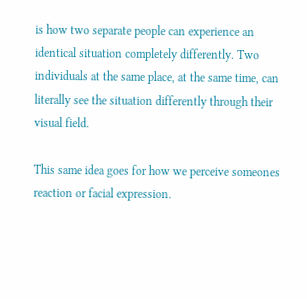is how two separate people can experience an identical situation completely differently. Two individuals at the same place, at the same time, can literally see the situation differently through their visual field.

This same idea goes for how we perceive someones reaction or facial expression.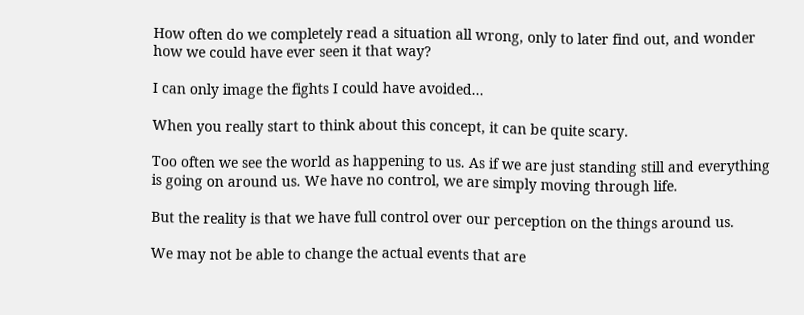How often do we completely read a situation all wrong, only to later find out, and wonder how we could have ever seen it that way?

I can only image the fights I could have avoided...

When you really start to think about this concept, it can be quite scary.

Too often we see the world as happening to us. As if we are just standing still and everything is going on around us. We have no control, we are simply moving through life.

But the reality is that we have full control over our perception on the things around us.

We may not be able to change the actual events that are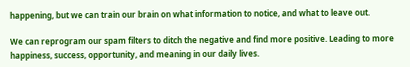happening, but we can train our brain on what information to notice, and what to leave out.

We can reprogram our spam filters to ditch the negative and find more positive. Leading to more happiness, success, opportunity, and meaning in our daily lives.